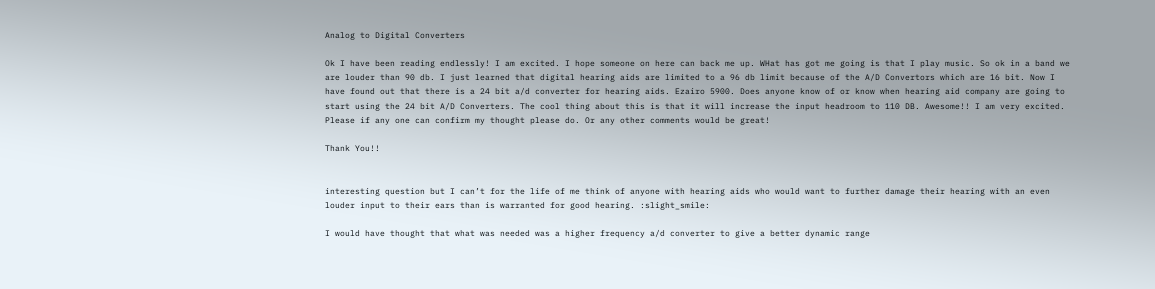Analog to Digital Converters

Ok I have been reading endlessly! I am excited. I hope someone on here can back me up. WHat has got me going is that I play music. So ok in a band we are louder than 90 db. I just learned that digital hearing aids are limited to a 96 db limit because of the A/D Convertors which are 16 bit. Now I have found out that there is a 24 bit a/d converter for hearing aids. Ezairo 5900. Does anyone know of or know when hearing aid company are going to start using the 24 bit A/D Converters. The cool thing about this is that it will increase the input headroom to 110 DB. Awesome!! I am very excited. Please if any one can confirm my thought please do. Or any other comments would be great!

Thank You!!


interesting question but I can’t for the life of me think of anyone with hearing aids who would want to further damage their hearing with an even louder input to their ears than is warranted for good hearing. :slight_smile:

I would have thought that what was needed was a higher frequency a/d converter to give a better dynamic range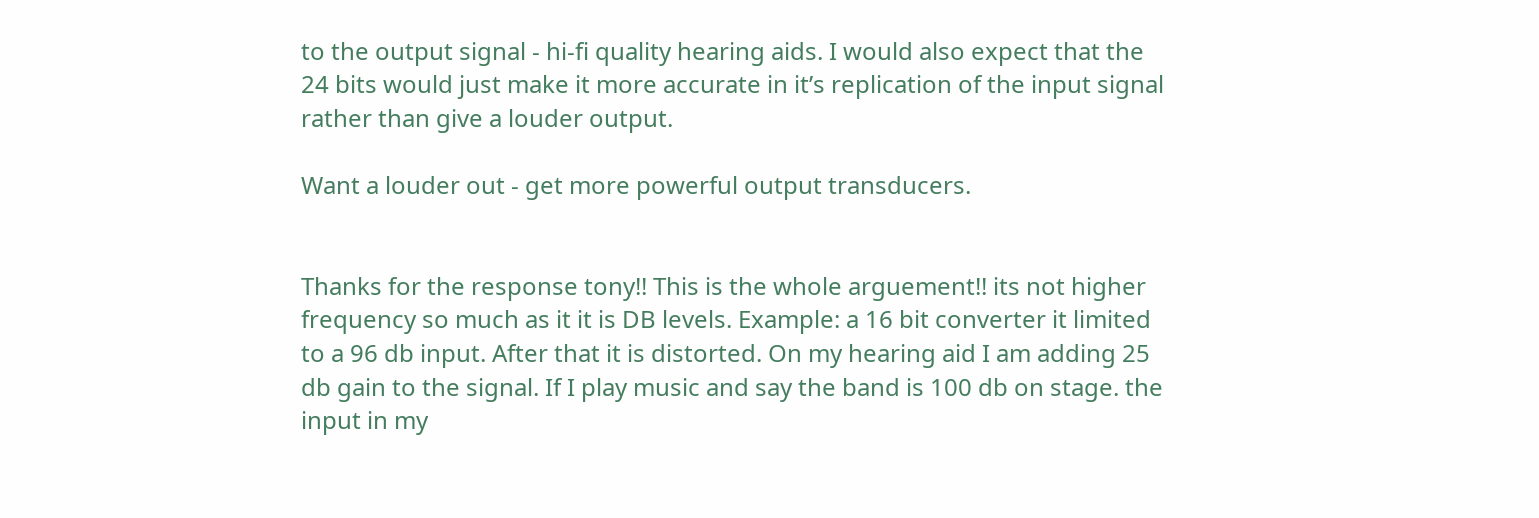to the output signal - hi-fi quality hearing aids. I would also expect that the 24 bits would just make it more accurate in it’s replication of the input signal rather than give a louder output.

Want a louder out - get more powerful output transducers.


Thanks for the response tony!! This is the whole arguement!! its not higher frequency so much as it it is DB levels. Example: a 16 bit converter it limited to a 96 db input. After that it is distorted. On my hearing aid I am adding 25 db gain to the signal. If I play music and say the band is 100 db on stage. the input in my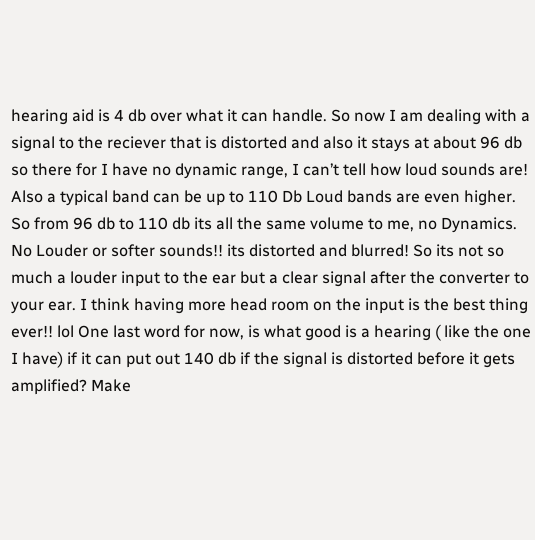hearing aid is 4 db over what it can handle. So now I am dealing with a signal to the reciever that is distorted and also it stays at about 96 db so there for I have no dynamic range, I can’t tell how loud sounds are! Also a typical band can be up to 110 Db Loud bands are even higher. So from 96 db to 110 db its all the same volume to me, no Dynamics. No Louder or softer sounds!! its distorted and blurred! So its not so much a louder input to the ear but a clear signal after the converter to your ear. I think having more head room on the input is the best thing ever!! lol One last word for now, is what good is a hearing ( like the one I have) if it can put out 140 db if the signal is distorted before it gets amplified? Make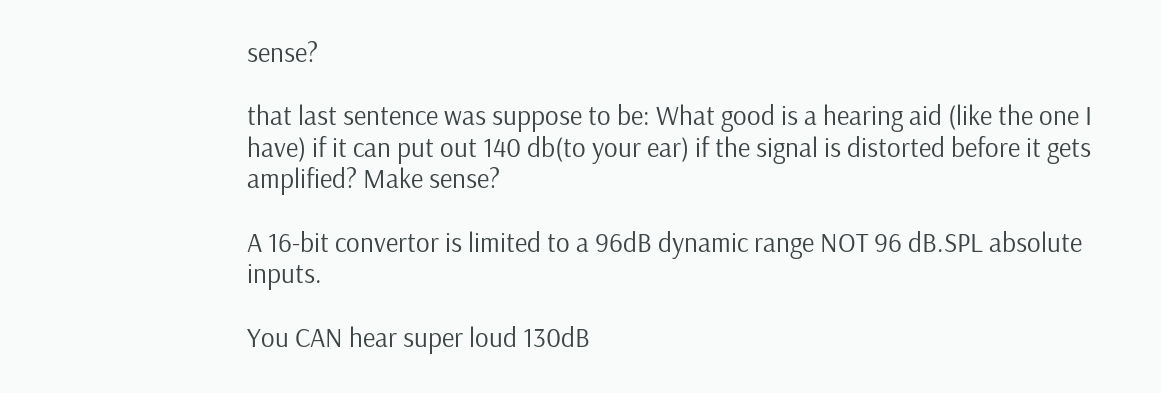sense?

that last sentence was suppose to be: What good is a hearing aid (like the one I have) if it can put out 140 db(to your ear) if the signal is distorted before it gets amplified? Make sense?

A 16-bit convertor is limited to a 96dB dynamic range NOT 96 dB.SPL absolute inputs.

You CAN hear super loud 130dB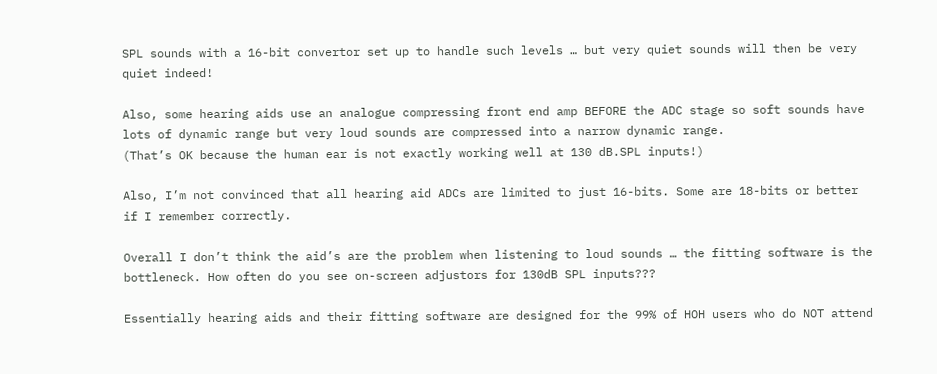SPL sounds with a 16-bit convertor set up to handle such levels … but very quiet sounds will then be very quiet indeed!

Also, some hearing aids use an analogue compressing front end amp BEFORE the ADC stage so soft sounds have lots of dynamic range but very loud sounds are compressed into a narrow dynamic range.
(That’s OK because the human ear is not exactly working well at 130 dB.SPL inputs!)

Also, I’m not convinced that all hearing aid ADCs are limited to just 16-bits. Some are 18-bits or better if I remember correctly.

Overall I don’t think the aid’s are the problem when listening to loud sounds … the fitting software is the bottleneck. How often do you see on-screen adjustors for 130dB SPL inputs???

Essentially hearing aids and their fitting software are designed for the 99% of HOH users who do NOT attend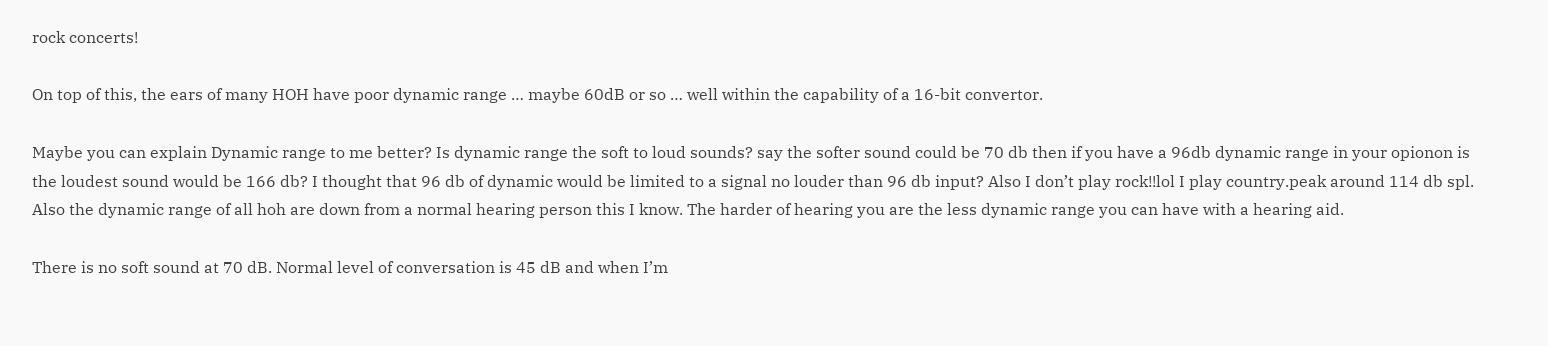rock concerts!

On top of this, the ears of many HOH have poor dynamic range … maybe 60dB or so … well within the capability of a 16-bit convertor.

Maybe you can explain Dynamic range to me better? Is dynamic range the soft to loud sounds? say the softer sound could be 70 db then if you have a 96db dynamic range in your opionon is the loudest sound would be 166 db? I thought that 96 db of dynamic would be limited to a signal no louder than 96 db input? Also I don’t play rock!!lol I play country.peak around 114 db spl. Also the dynamic range of all hoh are down from a normal hearing person this I know. The harder of hearing you are the less dynamic range you can have with a hearing aid.

There is no soft sound at 70 dB. Normal level of conversation is 45 dB and when I’m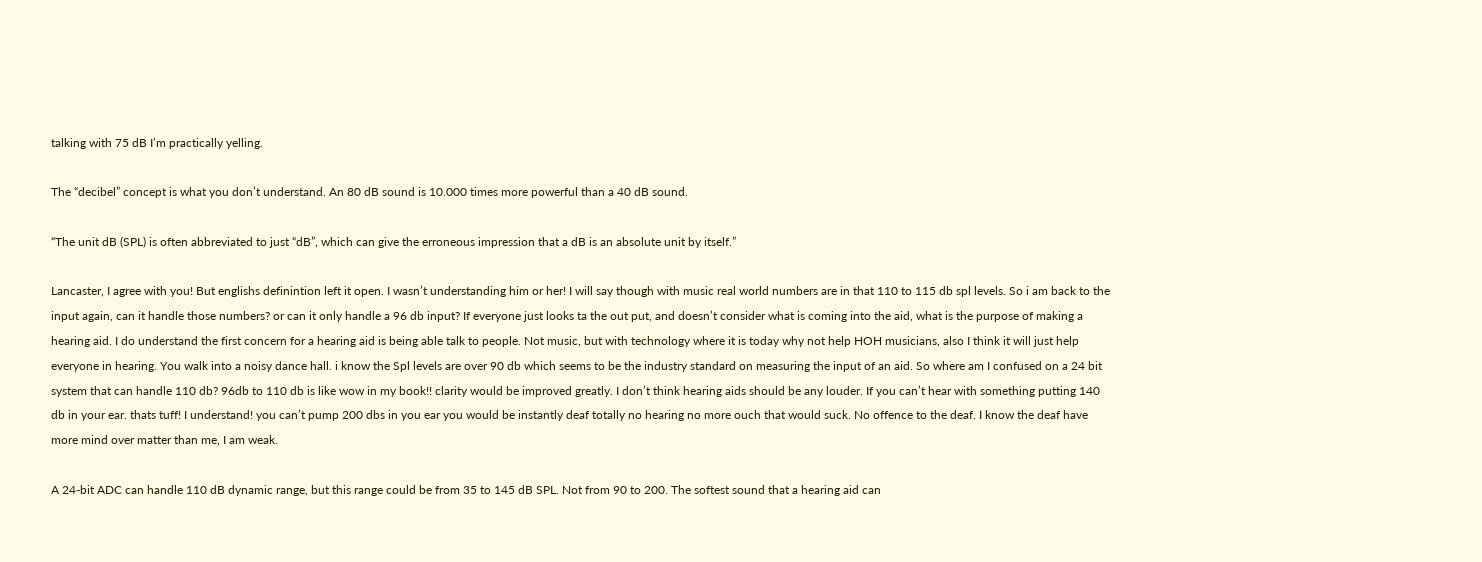talking with 75 dB I’m practically yelling.

The “decibel” concept is what you don’t understand. An 80 dB sound is 10.000 times more powerful than a 40 dB sound.

“The unit dB (SPL) is often abbreviated to just “dB”, which can give the erroneous impression that a dB is an absolute unit by itself.”

Lancaster, I agree with you! But englishs definintion left it open. I wasn’t understanding him or her! I will say though with music real world numbers are in that 110 to 115 db spl levels. So i am back to the input again, can it handle those numbers? or can it only handle a 96 db input? If everyone just looks ta the out put, and doesn’t consider what is coming into the aid, what is the purpose of making a hearing aid. I do understand the first concern for a hearing aid is being able talk to people. Not music, but with technology where it is today why not help HOH musicians, also I think it will just help everyone in hearing. You walk into a noisy dance hall. i know the Spl levels are over 90 db which seems to be the industry standard on measuring the input of an aid. So where am I confused on a 24 bit system that can handle 110 db? 96db to 110 db is like wow in my book!! clarity would be improved greatly. I don’t think hearing aids should be any louder. If you can’t hear with something putting 140 db in your ear. thats tuff! I understand! you can’t pump 200 dbs in you ear you would be instantly deaf totally no hearing no more ouch that would suck. No offence to the deaf. I know the deaf have more mind over matter than me, I am weak.

A 24-bit ADC can handle 110 dB dynamic range, but this range could be from 35 to 145 dB SPL. Not from 90 to 200. The softest sound that a hearing aid can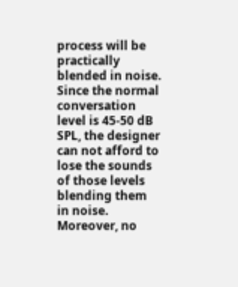process will be practically blended in noise. Since the normal conversation level is 45-50 dB SPL, the designer can not afford to lose the sounds of those levels blending them in noise. Moreover, no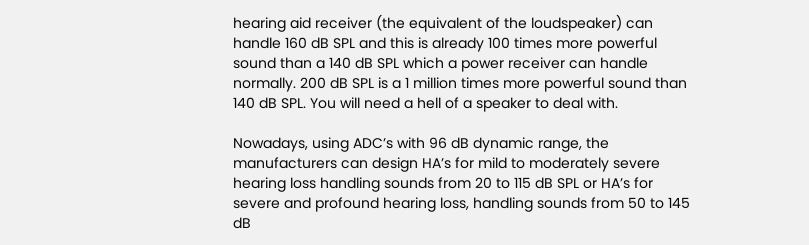hearing aid receiver (the equivalent of the loudspeaker) can handle 160 dB SPL and this is already 100 times more powerful sound than a 140 dB SPL which a power receiver can handle normally. 200 dB SPL is a 1 million times more powerful sound than 140 dB SPL. You will need a hell of a speaker to deal with.

Nowadays, using ADC’s with 96 dB dynamic range, the manufacturers can design HA’s for mild to moderately severe hearing loss handling sounds from 20 to 115 dB SPL or HA’s for severe and profound hearing loss, handling sounds from 50 to 145 dB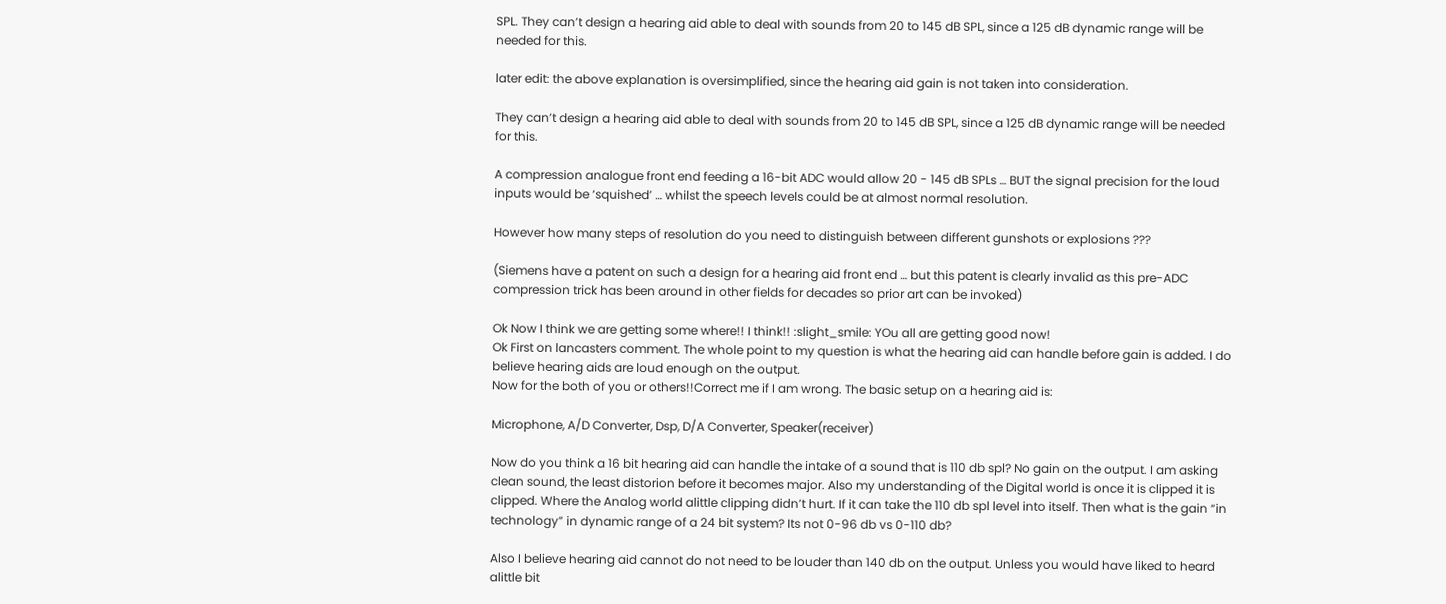SPL. They can’t design a hearing aid able to deal with sounds from 20 to 145 dB SPL, since a 125 dB dynamic range will be needed for this.

later edit: the above explanation is oversimplified, since the hearing aid gain is not taken into consideration.

They can’t design a hearing aid able to deal with sounds from 20 to 145 dB SPL, since a 125 dB dynamic range will be needed for this.

A compression analogue front end feeding a 16-bit ADC would allow 20 - 145 dB SPLs … BUT the signal precision for the loud inputs would be ‘squished’ … whilst the speech levels could be at almost normal resolution.

However how many steps of resolution do you need to distinguish between different gunshots or explosions ???

(Siemens have a patent on such a design for a hearing aid front end … but this patent is clearly invalid as this pre-ADC compression trick has been around in other fields for decades so prior art can be invoked)

Ok Now I think we are getting some where!! I think!! :slight_smile: YOu all are getting good now!
Ok First on lancasters comment. The whole point to my question is what the hearing aid can handle before gain is added. I do believe hearing aids are loud enough on the output.
Now for the both of you or others!!Correct me if I am wrong. The basic setup on a hearing aid is:

Microphone, A/D Converter, Dsp, D/A Converter, Speaker(receiver)

Now do you think a 16 bit hearing aid can handle the intake of a sound that is 110 db spl? No gain on the output. I am asking clean sound, the least distorion before it becomes major. Also my understanding of the Digital world is once it is clipped it is clipped. Where the Analog world alittle clipping didn’t hurt. If it can take the 110 db spl level into itself. Then what is the gain “in technology” in dynamic range of a 24 bit system? Its not 0-96 db vs 0-110 db?

Also I believe hearing aid cannot do not need to be louder than 140 db on the output. Unless you would have liked to heard alittle bit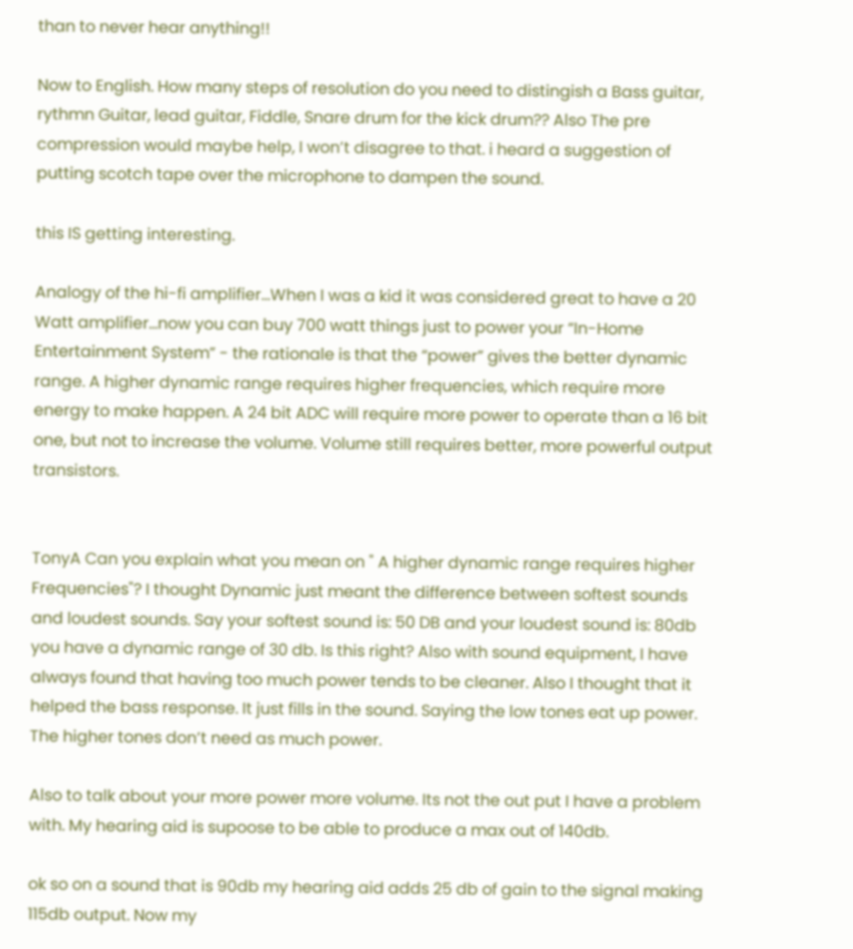than to never hear anything!!

Now to English. How many steps of resolution do you need to distingish a Bass guitar, rythmn Guitar, lead guitar, Fiddle, Snare drum for the kick drum?? Also The pre compression would maybe help, I won’t disagree to that. i heard a suggestion of putting scotch tape over the microphone to dampen the sound.

this IS getting interesting.

Analogy of the hi-fi amplifier…When I was a kid it was considered great to have a 20 Watt amplifier…now you can buy 700 watt things just to power your “In-Home Entertainment System” - the rationale is that the “power” gives the better dynamic range. A higher dynamic range requires higher frequencies, which require more energy to make happen. A 24 bit ADC will require more power to operate than a 16 bit one, but not to increase the volume. Volume still requires better, more powerful output transistors.


TonyA Can you explain what you mean on " A higher dynamic range requires higher Frequencies"? I thought Dynamic just meant the difference between softest sounds and loudest sounds. Say your softest sound is: 50 DB and your loudest sound is: 80db you have a dynamic range of 30 db. Is this right? Also with sound equipment, I have always found that having too much power tends to be cleaner. Also I thought that it helped the bass response. It just fills in the sound. Saying the low tones eat up power. The higher tones don’t need as much power.

Also to talk about your more power more volume. Its not the out put I have a problem with. My hearing aid is supoose to be able to produce a max out of 140db.

ok so on a sound that is 90db my hearing aid adds 25 db of gain to the signal making 115db output. Now my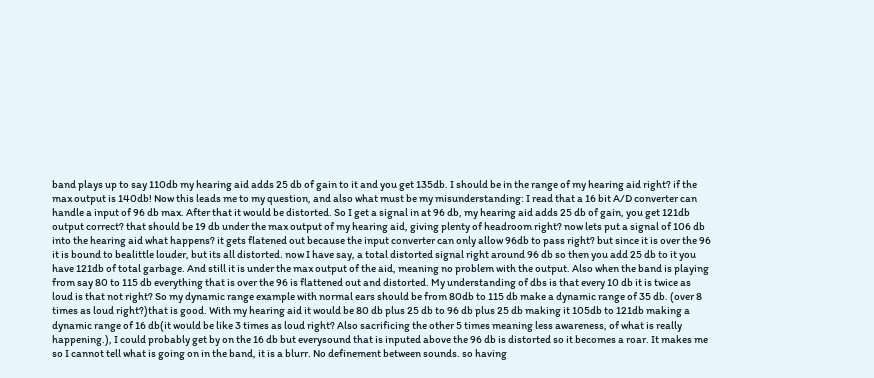band plays up to say 110db my hearing aid adds 25 db of gain to it and you get 135db. I should be in the range of my hearing aid right? if the max output is 140db! Now this leads me to my question, and also what must be my misunderstanding: I read that a 16 bit A/D converter can handle a input of 96 db max. After that it would be distorted. So I get a signal in at 96 db, my hearing aid adds 25 db of gain, you get 121db output correct? that should be 19 db under the max output of my hearing aid, giving plenty of headroom right? now lets put a signal of 106 db into the hearing aid what happens? it gets flatened out because the input converter can only allow 96db to pass right? but since it is over the 96 it is bound to bealittle louder, but its all distorted. now I have say, a total distorted signal right around 96 db so then you add 25 db to it you have 121db of total garbage. And still it is under the max output of the aid, meaning no problem with the output. Also when the band is playing from say 80 to 115 db everything that is over the 96 is flattened out and distorted. My understanding of dbs is that every 10 db it is twice as loud is that not right? So my dynamic range example with normal ears should be from 80db to 115 db make a dynamic range of 35 db. (over 8 times as loud right?)that is good. With my hearing aid it would be 80 db plus 25 db to 96 db plus 25 db making it 105db to 121db making a dynamic range of 16 db(it would be like 3 times as loud right? Also sacrificing the other 5 times meaning less awareness, of what is really happening.), I could probably get by on the 16 db but everysound that is inputed above the 96 db is distorted so it becomes a roar. It makes me so I cannot tell what is going on in the band, it is a blurr. No definement between sounds. so having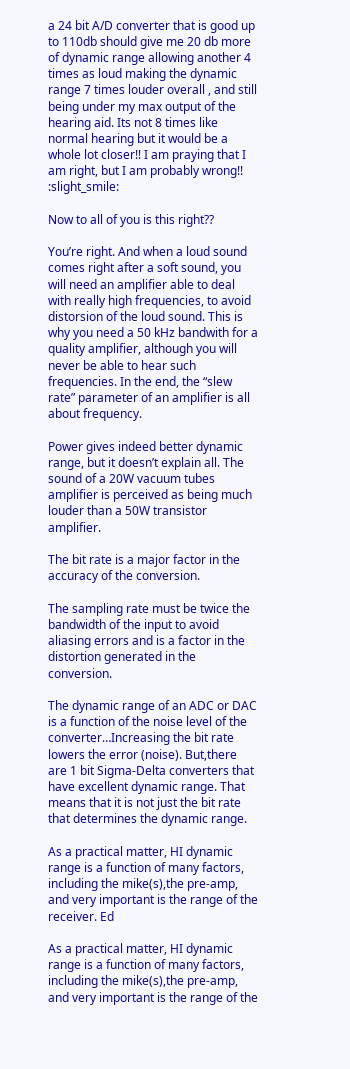a 24 bit A/D converter that is good up to 110db should give me 20 db more of dynamic range allowing another 4 times as loud making the dynamic range 7 times louder overall , and still being under my max output of the hearing aid. Its not 8 times like normal hearing but it would be a whole lot closer!! I am praying that I am right, but I am probably wrong!! :slight_smile:

Now to all of you is this right??

You’re right. And when a loud sound comes right after a soft sound, you will need an amplifier able to deal with really high frequencies, to avoid distorsion of the loud sound. This is why you need a 50 kHz bandwith for a quality amplifier, although you will never be able to hear such frequencies. In the end, the “slew rate” parameter of an amplifier is all about frequency.

Power gives indeed better dynamic range, but it doesn’t explain all. The sound of a 20W vacuum tubes amplifier is perceived as being much louder than a 50W transistor amplifier.

The bit rate is a major factor in the accuracy of the conversion.

The sampling rate must be twice the bandwidth of the input to avoid aliasing errors and is a factor in the distortion generated in the conversion.

The dynamic range of an ADC or DAC is a function of the noise level of the converter…Increasing the bit rate lowers the error (noise). But,there are 1 bit Sigma-Delta converters that have excellent dynamic range. That means that it is not just the bit rate that determines the dynamic range.

As a practical matter, HI dynamic range is a function of many factors, including the mike(s),the pre-amp, and very important is the range of the receiver. Ed

As a practical matter, HI dynamic range is a function of many factors, including the mike(s),the pre-amp, and very important is the range of the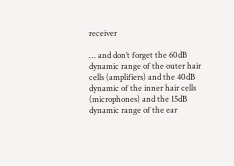receiver

… and don’t forget the 60dB dynamic range of the outer hair cells (amplifiers) and the 40dB dynamic of the inner hair cells (microphones) and the 15dB dynamic range of the ear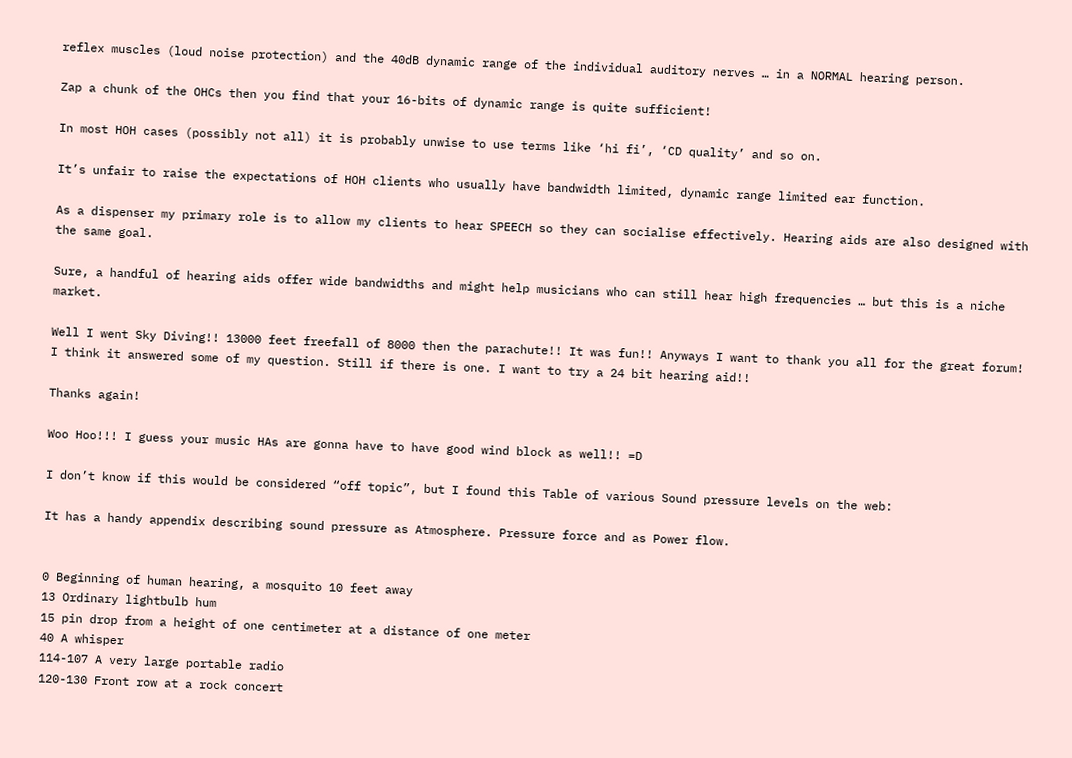reflex muscles (loud noise protection) and the 40dB dynamic range of the individual auditory nerves … in a NORMAL hearing person.

Zap a chunk of the OHCs then you find that your 16-bits of dynamic range is quite sufficient!

In most HOH cases (possibly not all) it is probably unwise to use terms like ‘hi fi’, ‘CD quality’ and so on.

It’s unfair to raise the expectations of HOH clients who usually have bandwidth limited, dynamic range limited ear function.

As a dispenser my primary role is to allow my clients to hear SPEECH so they can socialise effectively. Hearing aids are also designed with the same goal.

Sure, a handful of hearing aids offer wide bandwidths and might help musicians who can still hear high frequencies … but this is a niche market.

Well I went Sky Diving!! 13000 feet freefall of 8000 then the parachute!! It was fun!! Anyways I want to thank you all for the great forum! I think it answered some of my question. Still if there is one. I want to try a 24 bit hearing aid!!

Thanks again!

Woo Hoo!!! I guess your music HAs are gonna have to have good wind block as well!! =D

I don’t know if this would be considered “off topic”, but I found this Table of various Sound pressure levels on the web:

It has a handy appendix describing sound pressure as Atmosphere. Pressure force and as Power flow.


0 Beginning of human hearing, a mosquito 10 feet away
13 Ordinary lightbulb hum
15 pin drop from a height of one centimeter at a distance of one meter
40 A whisper
114-107 A very large portable radio
120-130 Front row at a rock concert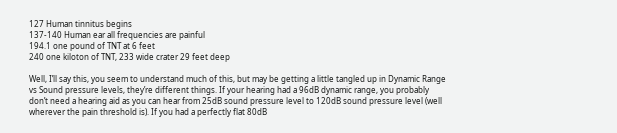127 Human tinnitus begins
137-140 Human ear all frequencies are painful
194.1 one pound of TNT at 6 feet
240 one kiloton of TNT, 233 wide crater 29 feet deep

Well, I’ll say this, you seem to understand much of this, but may be getting a little tangled up in Dynamic Range vs Sound pressure levels, they’re different things. If your hearing had a 96dB dynamic range, you probably don’t need a hearing aid as you can hear from 25dB sound pressure level to 120dB sound pressure level (well wherever the pain threshold is). If you had a perfectly flat 80dB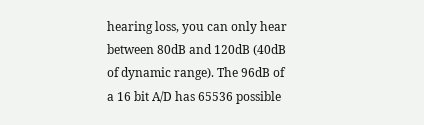hearing loss, you can only hear between 80dB and 120dB (40dB of dynamic range). The 96dB of a 16 bit A/D has 65536 possible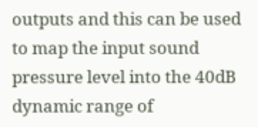outputs and this can be used to map the input sound pressure level into the 40dB dynamic range of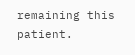remaining this patient.